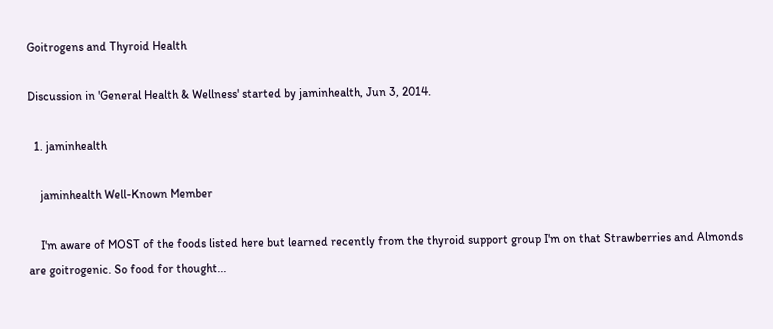Goitrogens and Thyroid Health

Discussion in 'General Health & Wellness' started by jaminhealth, Jun 3, 2014.

  1. jaminhealth

    jaminhealth Well-Known Member

    I'm aware of MOST of the foods listed here but learned recently from the thyroid support group I'm on that Strawberries and Almonds are goitrogenic. So food for thought...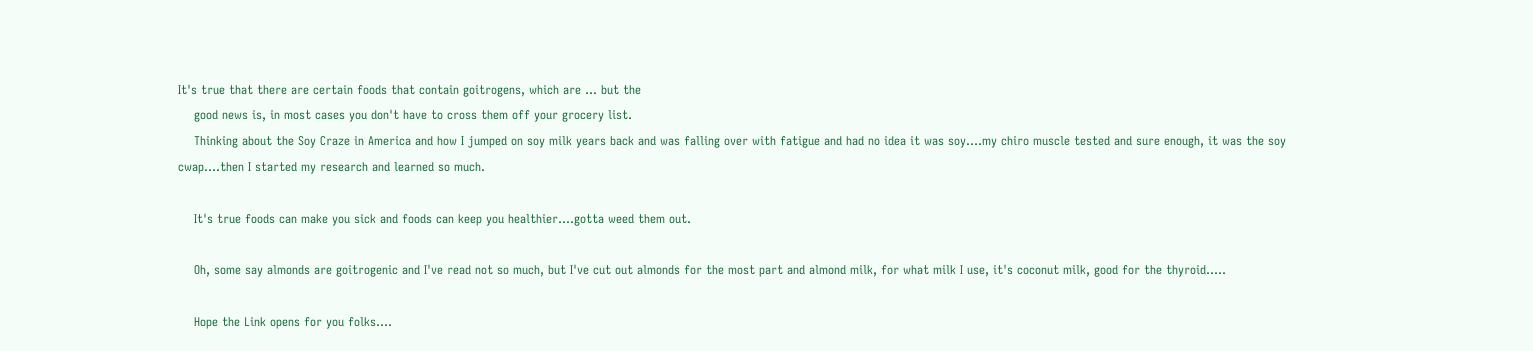It's true that there are certain foods that contain goitrogens, which are ... but the
    good news is, in most cases you don't have to cross them off your grocery list.
    Thinking about the Soy Craze in America and how I jumped on soy milk years back and was falling over with fatigue and had no idea it was soy....my chiro muscle tested and sure enough, it was the soy cwap....then I started my research and learned so much.

    It's true foods can make you sick and foods can keep you healthier....gotta weed them out.

    Oh, some say almonds are goitrogenic and I've read not so much, but I've cut out almonds for the most part and almond milk, for what milk I use, it's coconut milk, good for the thyroid.....

    Hope the Link opens for you folks....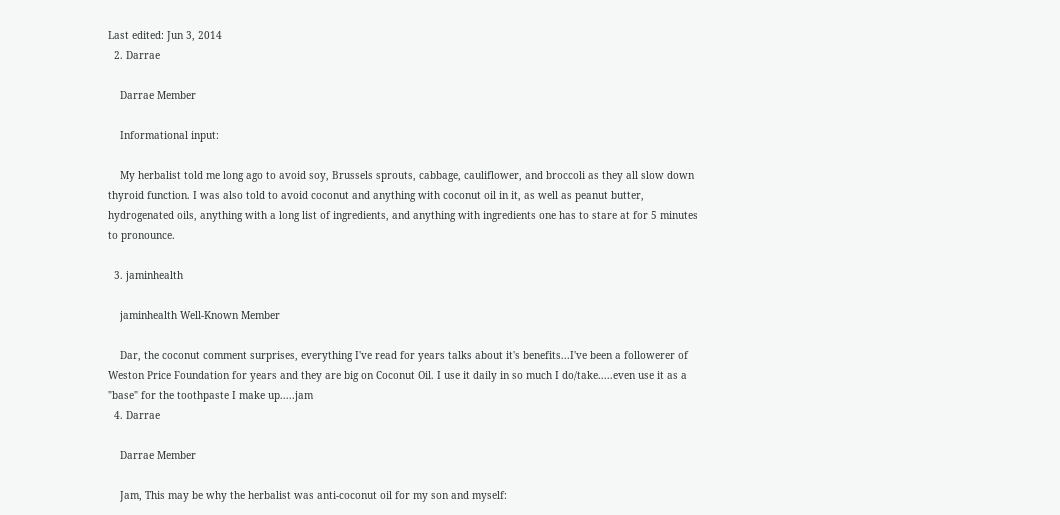Last edited: Jun 3, 2014
  2. Darrae

    Darrae Member

    Informational input:

    My herbalist told me long ago to avoid soy, Brussels sprouts, cabbage, cauliflower, and broccoli as they all slow down thyroid function. I was also told to avoid coconut and anything with coconut oil in it, as well as peanut butter, hydrogenated oils, anything with a long list of ingredients, and anything with ingredients one has to stare at for 5 minutes to pronounce.

  3. jaminhealth

    jaminhealth Well-Known Member

    Dar, the coconut comment surprises, everything I've read for years talks about it's benefits...I've been a followerer of Weston Price Foundation for years and they are big on Coconut Oil. I use it daily in so much I do/take.....even use it as a "base" for the toothpaste I make up.....jam
  4. Darrae

    Darrae Member

    Jam, This may be why the herbalist was anti-coconut oil for my son and myself: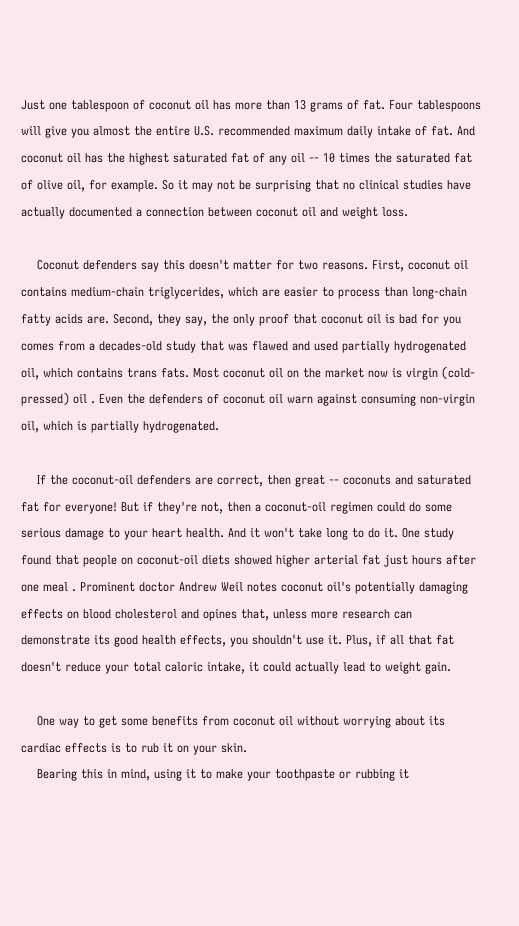Just one tablespoon of coconut oil has more than 13 grams of fat. Four tablespoons will give you almost the entire U.S. recommended maximum daily intake of fat. And coconut oil has the highest saturated fat of any oil -- 10 times the saturated fat of olive oil, for example. So it may not be surprising that no clinical studies have actually documented a connection between coconut oil and weight loss.

    Coconut defenders say this doesn't matter for two reasons. First, coconut oil contains medium-chain triglycerides, which are easier to process than long-chain fatty acids are. Second, they say, the only proof that coconut oil is bad for you comes from a decades-old study that was flawed and used partially hydrogenated oil, which contains trans fats. Most coconut oil on the market now is virgin (cold-pressed) oil . Even the defenders of coconut oil warn against consuming non-virgin oil, which is partially hydrogenated.

    If the coconut-oil defenders are correct, then great -- coconuts and saturated fat for everyone! But if they're not, then a coconut-oil regimen could do some serious damage to your heart health. And it won't take long to do it. One study found that people on coconut-oil diets showed higher arterial fat just hours after one meal . Prominent doctor Andrew Weil notes coconut oil's potentially damaging effects on blood cholesterol and opines that, unless more research can demonstrate its good health effects, you shouldn't use it. Plus, if all that fat doesn't reduce your total caloric intake, it could actually lead to weight gain.

    One way to get some benefits from coconut oil without worrying about its cardiac effects is to rub it on your skin.
    Bearing this in mind, using it to make your toothpaste or rubbing it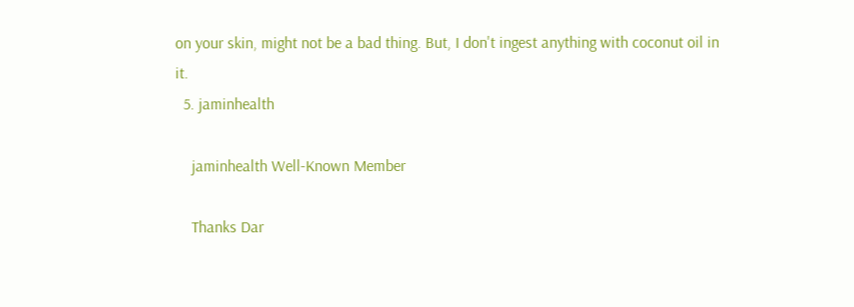on your skin, might not be a bad thing. But, I don't ingest anything with coconut oil in it.
  5. jaminhealth

    jaminhealth Well-Known Member

    Thanks Dar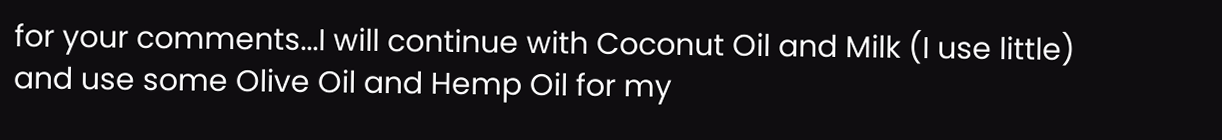for your comments...I will continue with Coconut Oil and Milk (I use little) and use some Olive Oil and Hemp Oil for my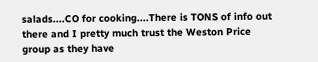salads....CO for cooking....There is TONS of info out there and I pretty much trust the Weston Price group as they have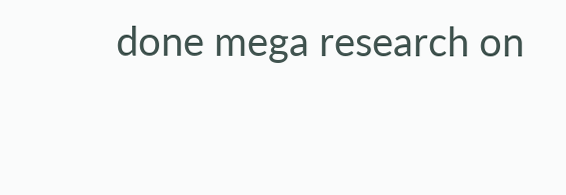done mega research on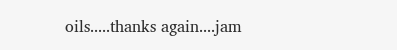oils.....thanks again....jam